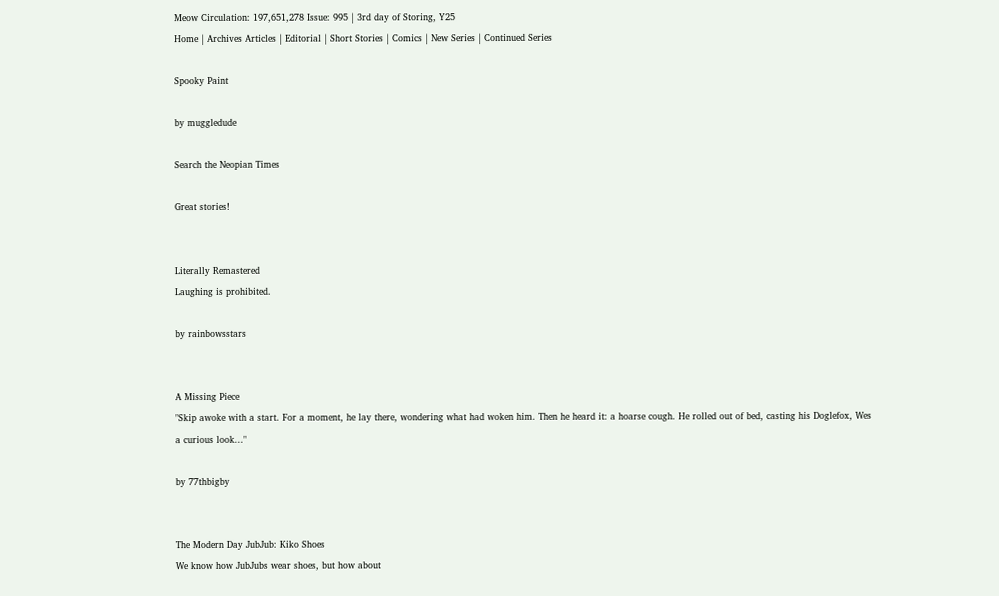Meow Circulation: 197,651,278 Issue: 995 | 3rd day of Storing, Y25
Home | Archives Articles | Editorial | Short Stories | Comics | New Series | Continued Series

Spooky Paint

by muggledude

Search the Neopian Times

Great stories!


Literally Remastered
Laughing is prohibited.

by rainbowsstars


A Missing Piece
"Skip awoke with a start. For a moment, he lay there, wondering what had woken him. Then he heard it: a hoarse cough. He rolled out of bed, casting his Doglefox, Wes a curious look..."

by 77thbigby


The Modern Day JubJub: Kiko Shoes
We know how JubJubs wear shoes, but how about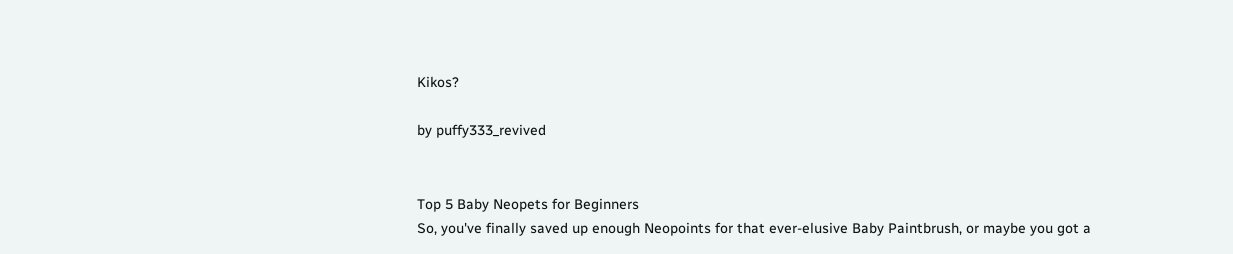Kikos?

by puffy333_revived


Top 5 Baby Neopets for Beginners
So, you've finally saved up enough Neopoints for that ever-elusive Baby Paintbrush, or maybe you got a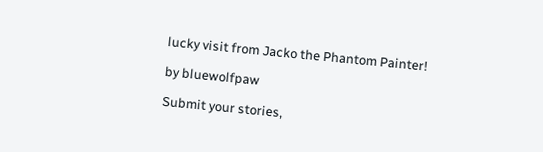lucky visit from Jacko the Phantom Painter!

by bluewolfpaw

Submit your stories,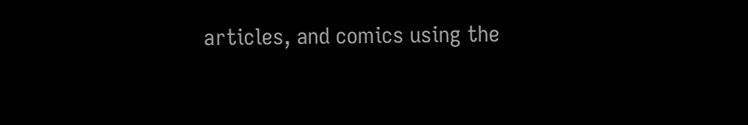articles, and comics using the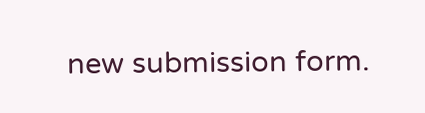new submission form.